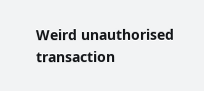Weird unauthorised transaction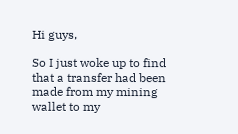Hi guys,

So I just woke up to find that a transfer had been made from my mining wallet to my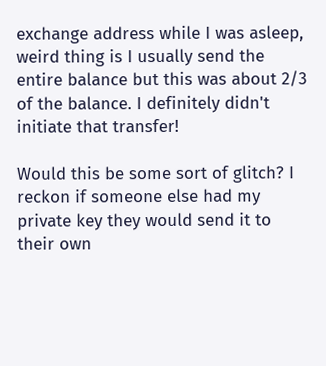exchange address while I was asleep, weird thing is I usually send the entire balance but this was about 2/3 of the balance. I definitely didn't initiate that transfer!

Would this be some sort of glitch? I reckon if someone else had my private key they would send it to their own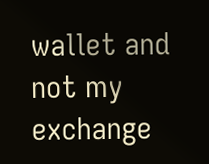wallet and not my exchange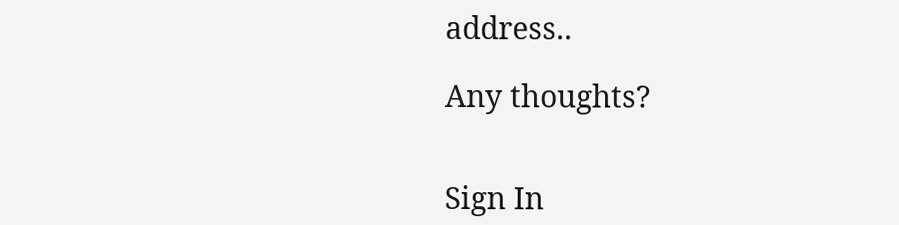address..

Any thoughts?


Sign In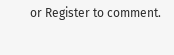or Register to comment.